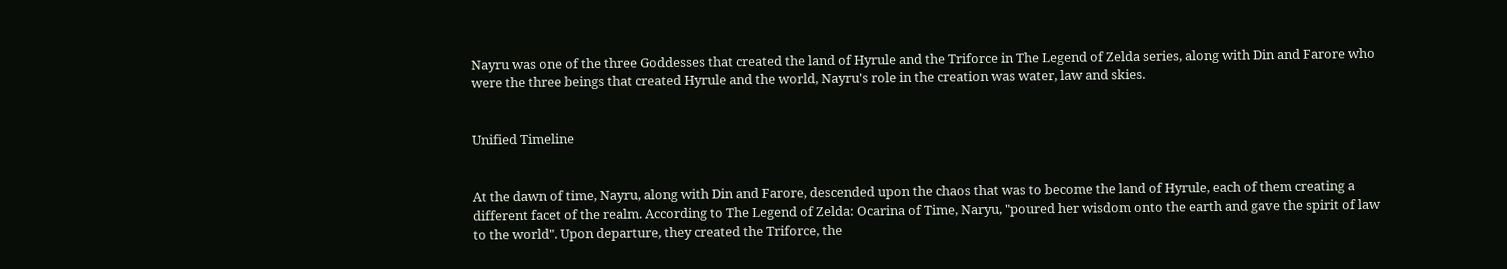Nayru was one of the three Goddesses that created the land of Hyrule and the Triforce in The Legend of Zelda series, along with Din and Farore who were the three beings that created Hyrule and the world, Nayru's role in the creation was water, law and skies.


Unified Timeline


At the dawn of time, Nayru, along with Din and Farore, descended upon the chaos that was to become the land of Hyrule, each of them creating a different facet of the realm. According to The Legend of Zelda: Ocarina of Time, Naryu, "poured her wisdom onto the earth and gave the spirit of law to the world". Upon departure, they created the Triforce, the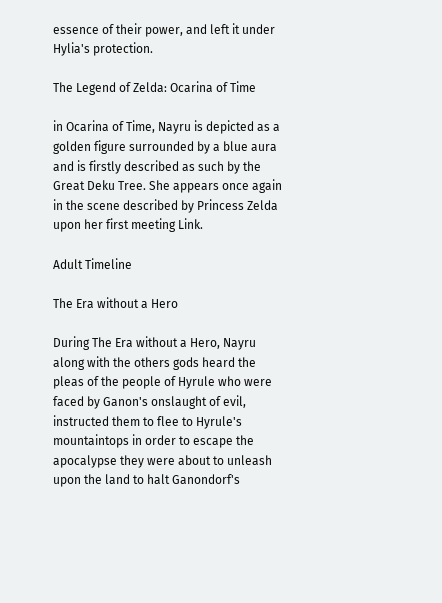essence of their power, and left it under Hylia's protection.

The Legend of Zelda: Ocarina of Time

in Ocarina of Time, Nayru is depicted as a golden figure surrounded by a blue aura and is firstly described as such by the Great Deku Tree. She appears once again in the scene described by Princess Zelda upon her first meeting Link.

Adult Timeline

The Era without a Hero

During The Era without a Hero, Nayru along with the others gods heard the pleas of the people of Hyrule who were faced by Ganon's onslaught of evil, instructed them to flee to Hyrule's mountaintops in order to escape the apocalypse they were about to unleash upon the land to halt Ganondorf's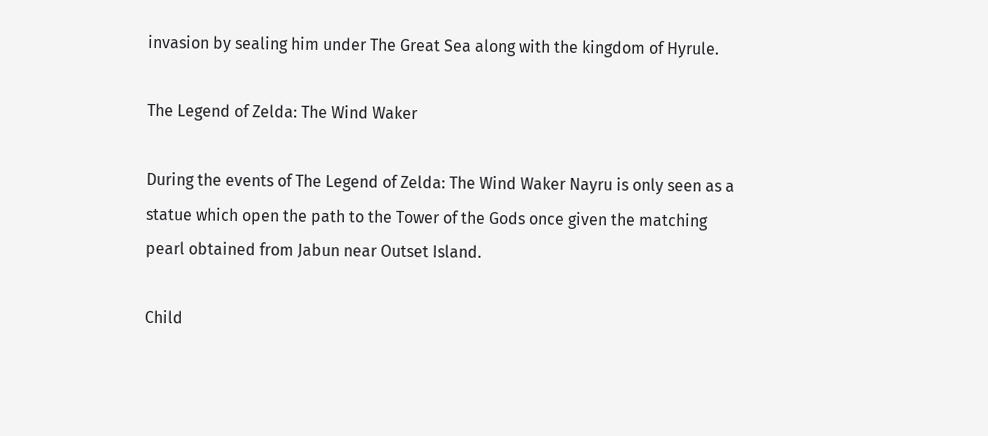invasion by sealing him under The Great Sea along with the kingdom of Hyrule.

The Legend of Zelda: The Wind Waker

During the events of The Legend of Zelda: The Wind Waker Nayru is only seen as a statue which open the path to the Tower of the Gods once given the matching pearl obtained from Jabun near Outset Island.

Child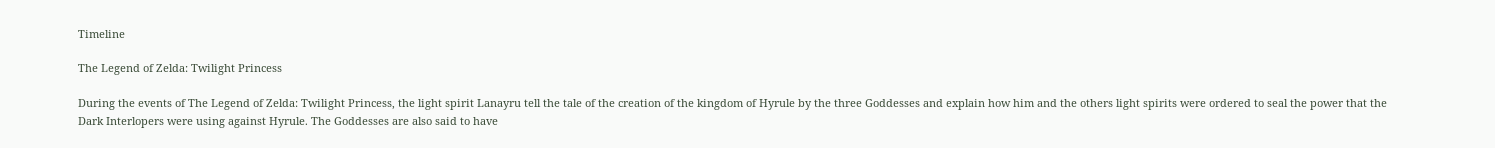Timeline

The Legend of Zelda: Twilight Princess

During the events of The Legend of Zelda: Twilight Princess, the light spirit Lanayru tell the tale of the creation of the kingdom of Hyrule by the three Goddesses and explain how him and the others light spirits were ordered to seal the power that the Dark Interlopers were using against Hyrule. The Goddesses are also said to have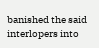banished the said interlopers into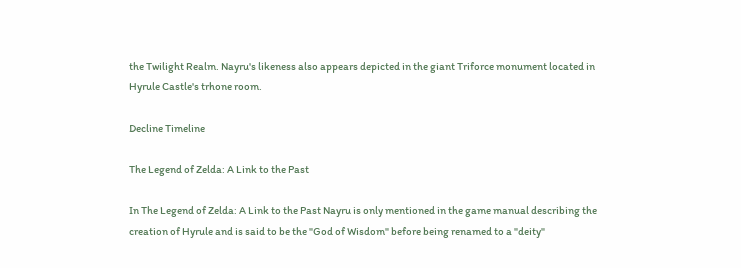the Twilight Realm. Nayru's likeness also appears depicted in the giant Triforce monument located in Hyrule Castle's trhone room.

Decline Timeline

The Legend of Zelda: A Link to the Past

In The Legend of Zelda: A Link to the Past Nayru is only mentioned in the game manual describing the creation of Hyrule and is said to be the "God of Wisdom" before being renamed to a "deity"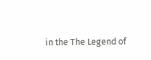in the The Legend of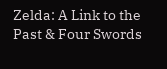Zelda: A Link to the Past & Four Swords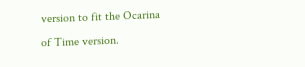version to fit the Ocarina of Time version.